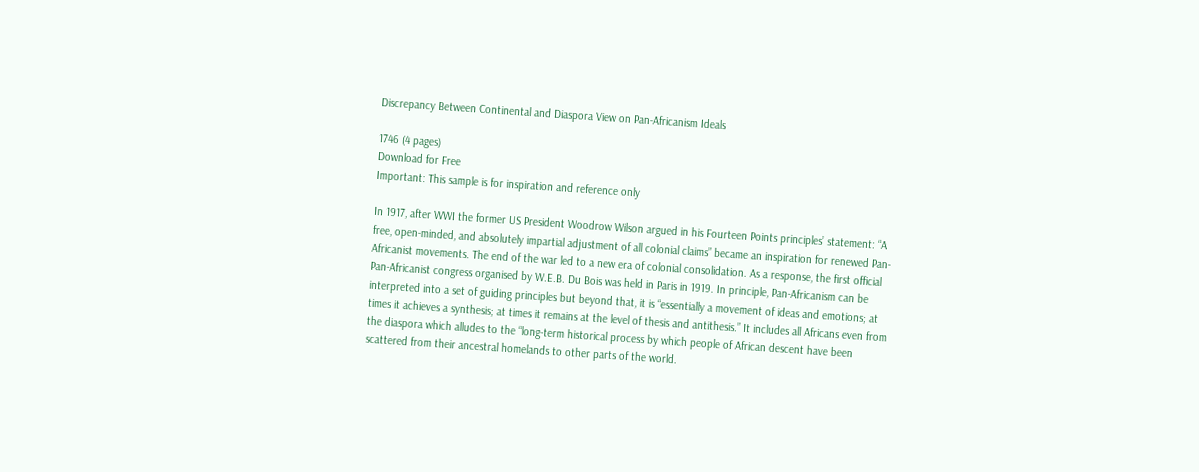Discrepancy Between Continental and Diaspora View on Pan-Africanism Ideals

1746 (4 pages)
Download for Free
Important: This sample is for inspiration and reference only

In 1917, after WWI the former US President Woodrow Wilson argued in his Fourteen Points principles’ statement: “A free, open-minded, and absolutely impartial adjustment of all colonial claims” became an inspiration for renewed Pan-Africanist movements. The end of the war led to a new era of colonial consolidation. As a response, the first official Pan-Africanist congress organised by W.E.B. Du Bois was held in Paris in 1919. In principle, Pan-Africanism can be interpreted into a set of guiding principles but beyond that, it is “essentially a movement of ideas and emotions; at times it achieves a synthesis; at times it remains at the level of thesis and antithesis.” It includes all Africans even from the diaspora which alludes to the “long-term historical process by which people of African descent have been scattered from their ancestral homelands to other parts of the world.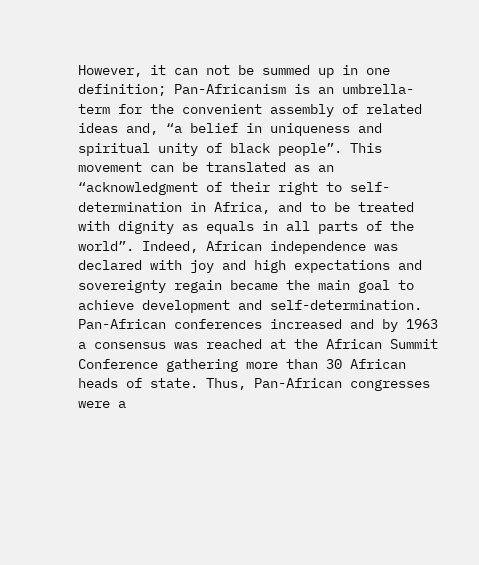However, it can not be summed up in one definition; Pan-Africanism is an umbrella-term for the convenient assembly of related ideas and, “a belief in uniqueness and spiritual unity of black people”. This movement can be translated as an “acknowledgment of their right to self-determination in Africa, and to be treated with dignity as equals in all parts of the world”. Indeed, African independence was declared with joy and high expectations and sovereignty regain became the main goal to achieve development and self-determination. Pan-African conferences increased and by 1963 a consensus was reached at the African Summit Conference gathering more than 30 African heads of state. Thus, Pan-African congresses were a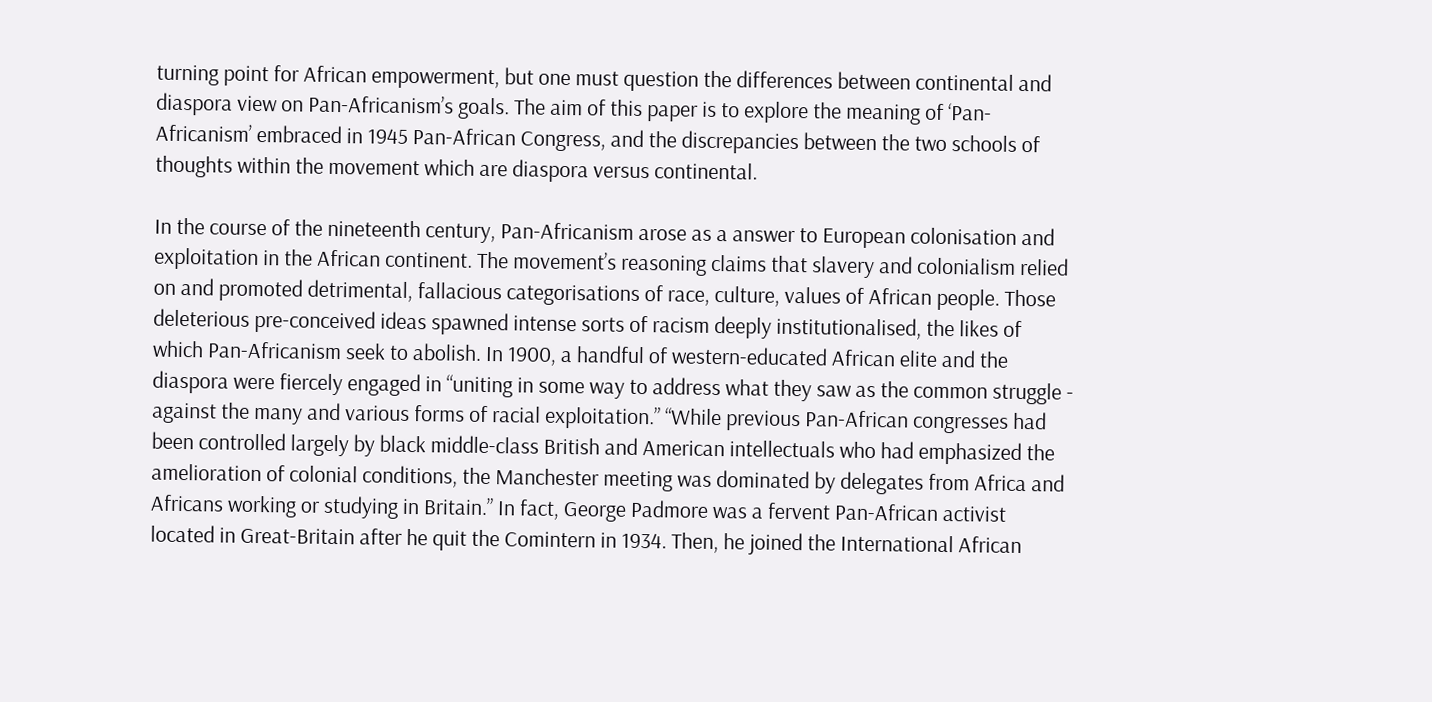turning point for African empowerment, but one must question the differences between continental and diaspora view on Pan-Africanism’s goals. The aim of this paper is to explore the meaning of ‘Pan-Africanism’ embraced in 1945 Pan-African Congress, and the discrepancies between the two schools of thoughts within the movement which are diaspora versus continental.

In the course of the nineteenth century, Pan-Africanism arose as a answer to European colonisation and exploitation in the African continent. The movement’s reasoning claims that slavery and colonialism relied on and promoted detrimental, fallacious categorisations of race, culture, values of African people. Those deleterious pre-conceived ideas spawned intense sorts of racism deeply institutionalised, the likes of which Pan-Africanism seek to abolish. In 1900, a handful of western-educated African elite and the diaspora were fiercely engaged in “uniting in some way to address what they saw as the common struggle - against the many and various forms of racial exploitation.” “While previous Pan-African congresses had been controlled largely by black middle-class British and American intellectuals who had emphasized the amelioration of colonial conditions, the Manchester meeting was dominated by delegates from Africa and Africans working or studying in Britain.” In fact, George Padmore was a fervent Pan-African activist located in Great-Britain after he quit the Comintern in 1934. Then, he joined the International African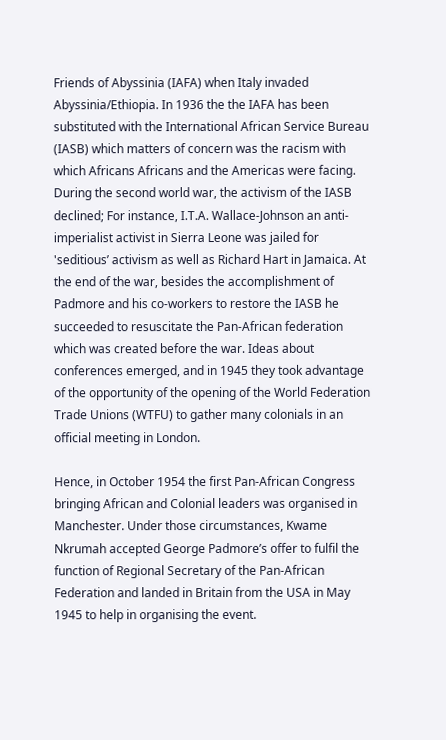Friends of Abyssinia (IAFA) when Italy invaded Abyssinia/Ethiopia. In 1936 the the IAFA has been substituted with the International African Service Bureau (IASB) which matters of concern was the racism with which Africans Africans and the Americas were facing. During the second world war, the activism of the IASB declined; For instance, I.T.A. Wallace-Johnson an anti-imperialist activist in Sierra Leone was jailed for 'seditious’ activism as well as Richard Hart in Jamaica. At the end of the war, besides the accomplishment of Padmore and his co-workers to restore the IASB he succeeded to resuscitate the Pan-African federation which was created before the war. Ideas about conferences emerged, and in 1945 they took advantage of the opportunity of the opening of the World Federation Trade Unions (WTFU) to gather many colonials in an official meeting in London.

Hence, in October 1954 the first Pan-African Congress bringing African and Colonial leaders was organised in Manchester. Under those circumstances, Kwame Nkrumah accepted George Padmore’s offer to fulfil the function of Regional Secretary of the Pan-African Federation and landed in Britain from the USA in May 1945 to help in organising the event.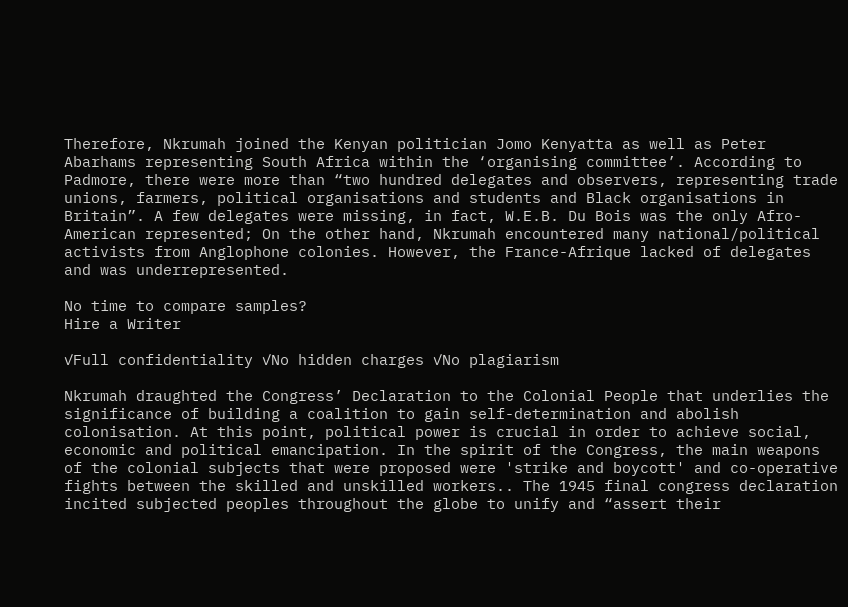Therefore, Nkrumah joined the Kenyan politician Jomo Kenyatta as well as Peter Abarhams representing South Africa within the ‘organising committee’. According to Padmore, there were more than “two hundred delegates and observers, representing trade unions, farmers, political organisations and students and Black organisations in Britain”. A few delegates were missing, in fact, W.E.B. Du Bois was the only Afro-American represented; On the other hand, Nkrumah encountered many national/political activists from Anglophone colonies. However, the France-Afrique lacked of delegates and was underrepresented.

No time to compare samples?
Hire a Writer

✓Full confidentiality ✓No hidden charges ✓No plagiarism

Nkrumah draughted the Congress’ Declaration to the Colonial People that underlies the significance of building a coalition to gain self-determination and abolish colonisation. At this point, political power is crucial in order to achieve social, economic and political emancipation. In the spirit of the Congress, the main weapons of the colonial subjects that were proposed were 'strike and boycott' and co-operative fights between the skilled and unskilled workers.. The 1945 final congress declaration incited subjected peoples throughout the globe to unify and “assert their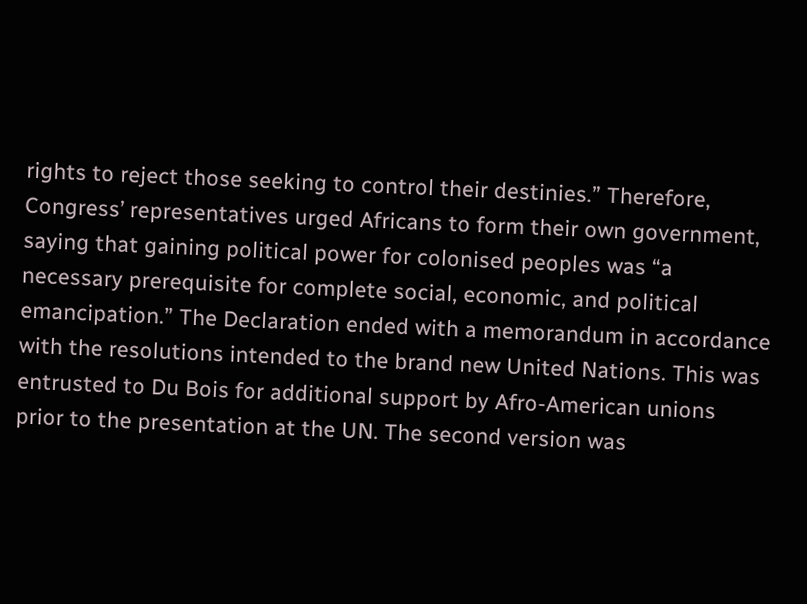rights to reject those seeking to control their destinies.” Therefore, Congress’ representatives urged Africans to form their own government, saying that gaining political power for colonised peoples was “a necessary prerequisite for complete social, economic, and political emancipation.” The Declaration ended with a memorandum in accordance with the resolutions intended to the brand new United Nations. This was entrusted to Du Bois for additional support by Afro-American unions prior to the presentation at the UN. The second version was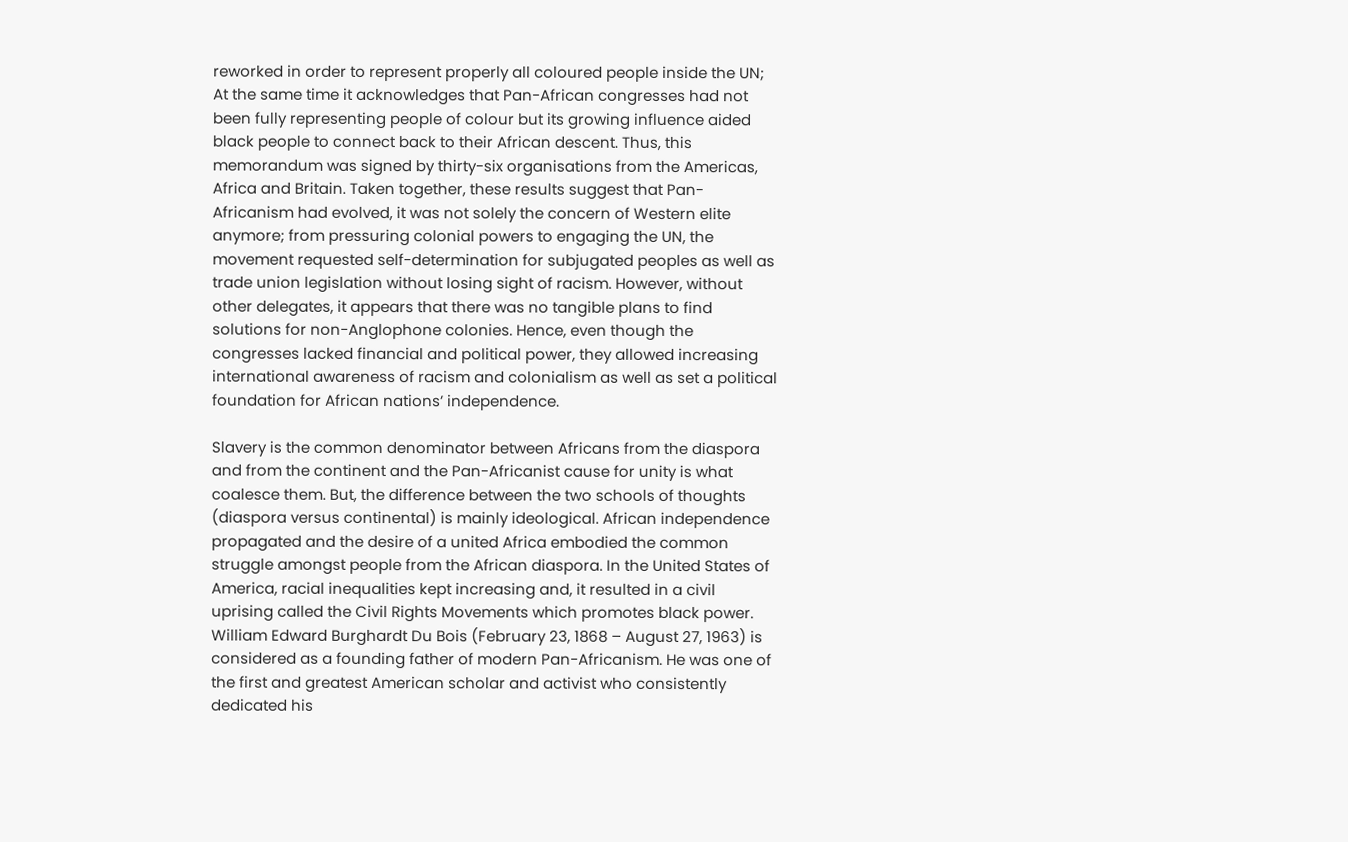reworked in order to represent properly all coloured people inside the UN; At the same time it acknowledges that Pan-African congresses had not been fully representing people of colour but its growing influence aided black people to connect back to their African descent. Thus, this memorandum was signed by thirty-six organisations from the Americas, Africa and Britain. Taken together, these results suggest that Pan-Africanism had evolved, it was not solely the concern of Western elite anymore; from pressuring colonial powers to engaging the UN, the movement requested self-determination for subjugated peoples as well as trade union legislation without losing sight of racism. However, without other delegates, it appears that there was no tangible plans to find solutions for non-Anglophone colonies. Hence, even though the congresses lacked financial and political power, they allowed increasing international awareness of racism and colonialism as well as set a political foundation for African nations’ independence.

Slavery is the common denominator between Africans from the diaspora and from the continent and the Pan-Africanist cause for unity is what coalesce them. But, the difference between the two schools of thoughts (diaspora versus continental) is mainly ideological. African independence propagated and the desire of a united Africa embodied the common struggle amongst people from the African diaspora. In the United States of America, racial inequalities kept increasing and, it resulted in a civil uprising called the Civil Rights Movements which promotes black power. William Edward Burghardt Du Bois (February 23, 1868 – August 27, 1963) is considered as a founding father of modern Pan-Africanism. He was one of the first and greatest American scholar and activist who consistently dedicated his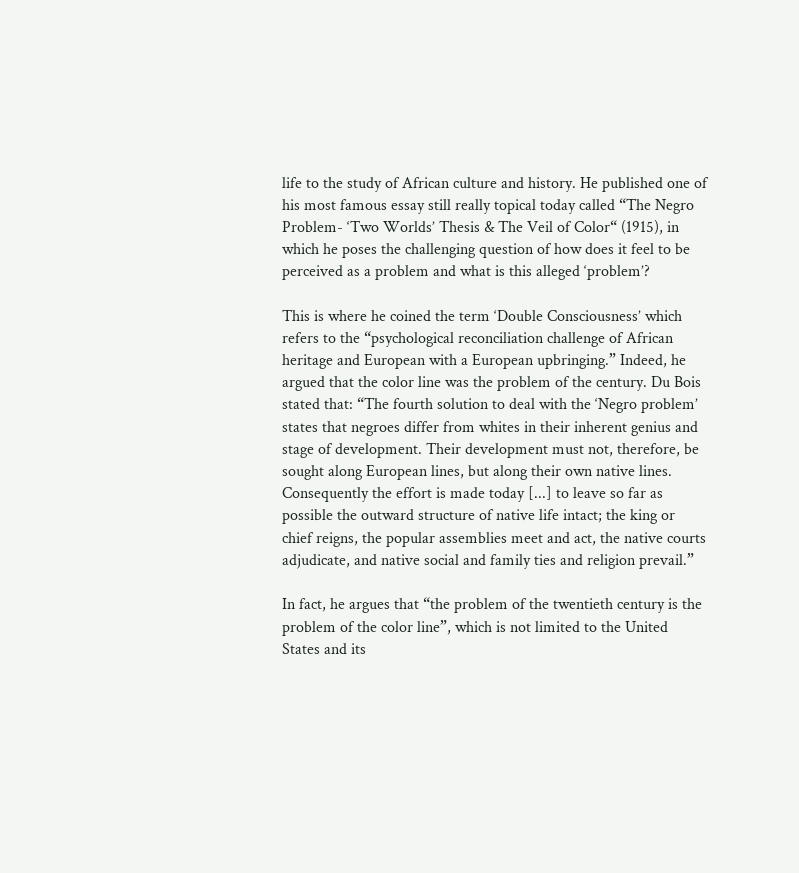life to the study of African culture and history. He published one of his most famous essay still really topical today called “The Negro Problem- ‘Two Worlds’ Thesis & The Veil of Color“ (1915), in which he poses the challenging question of how does it feel to be perceived as a problem and what is this alleged ‘problem’?

This is where he coined the term ‘Double Consciousness’ which refers to the “psychological reconciliation challenge of African heritage and European with a European upbringing.” Indeed, he argued that the color line was the problem of the century. Du Bois stated that: “The fourth solution to deal with the ‘Negro problem’ states that negroes differ from whites in their inherent genius and stage of development. Their development must not, therefore, be sought along European lines, but along their own native lines. Consequently the effort is made today [...] to leave so far as possible the outward structure of native life intact; the king or chief reigns, the popular assemblies meet and act, the native courts adjudicate, and native social and family ties and religion prevail.”

In fact, he argues that “the problem of the twentieth century is the problem of the color line”, which is not limited to the United States and its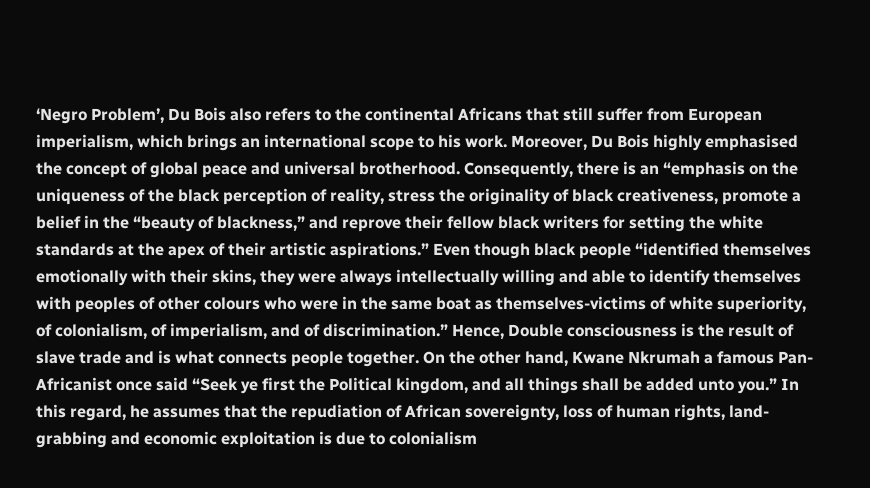‘Negro Problem’, Du Bois also refers to the continental Africans that still suffer from European imperialism, which brings an international scope to his work. Moreover, Du Bois highly emphasised the concept of global peace and universal brotherhood. Consequently, there is an “emphasis on the uniqueness of the black perception of reality, stress the originality of black creativeness, promote a belief in the “beauty of blackness,” and reprove their fellow black writers for setting the white standards at the apex of their artistic aspirations.” Even though black people “identified themselves emotionally with their skins, they were always intellectually willing and able to identify themselves with peoples of other colours who were in the same boat as themselves-victims of white superiority, of colonialism, of imperialism, and of discrimination.” Hence, Double consciousness is the result of slave trade and is what connects people together. On the other hand, Kwane Nkrumah a famous Pan-Africanist once said “Seek ye first the Political kingdom, and all things shall be added unto you.” In this regard, he assumes that the repudiation of African sovereignty, loss of human rights, land-grabbing and economic exploitation is due to colonialism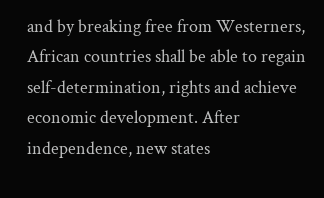and by breaking free from Westerners, African countries shall be able to regain self-determination, rights and achieve economic development. After independence, new states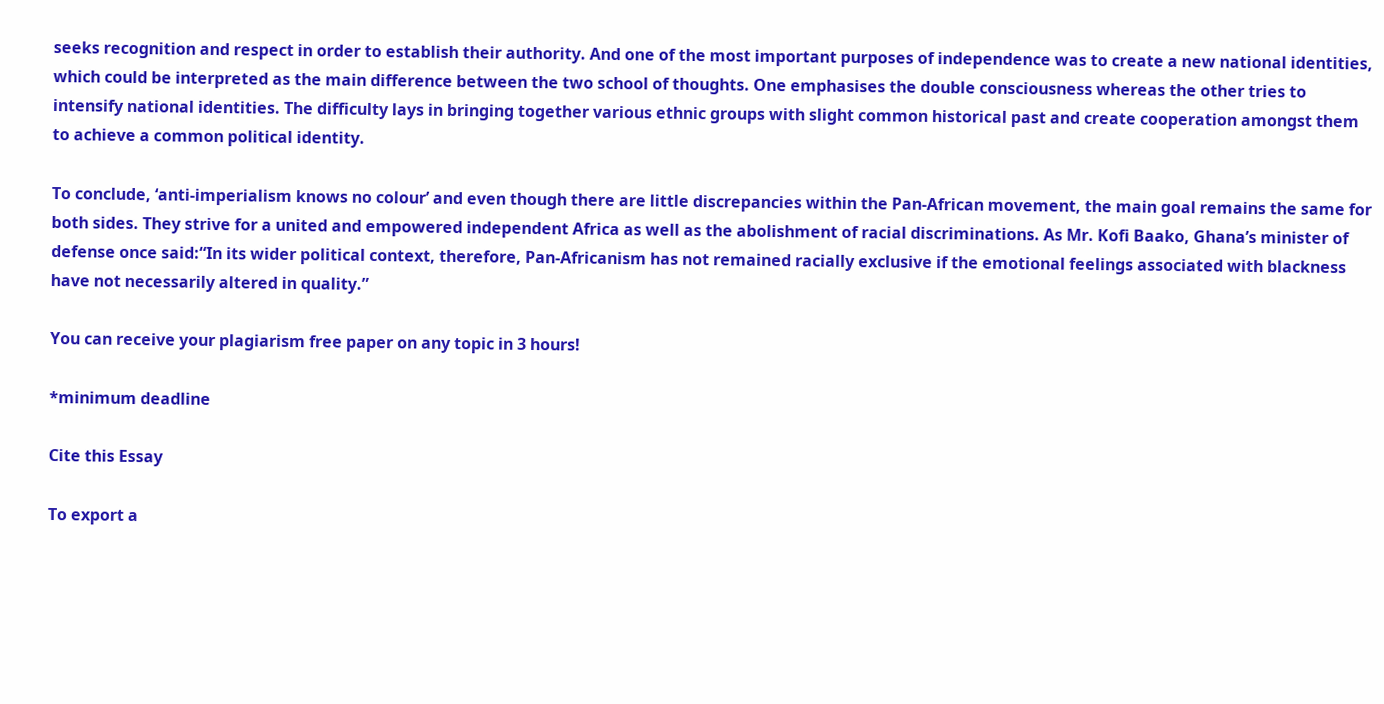seeks recognition and respect in order to establish their authority. And one of the most important purposes of independence was to create a new national identities, which could be interpreted as the main difference between the two school of thoughts. One emphasises the double consciousness whereas the other tries to intensify national identities. The difficulty lays in bringing together various ethnic groups with slight common historical past and create cooperation amongst them to achieve a common political identity.

To conclude, ‘anti-imperialism knows no colour’ and even though there are little discrepancies within the Pan-African movement, the main goal remains the same for both sides. They strive for a united and empowered independent Africa as well as the abolishment of racial discriminations. As Mr. Kofi Baako, Ghana’s minister of defense once said:“In its wider political context, therefore, Pan-Africanism has not remained racially exclusive if the emotional feelings associated with blackness have not necessarily altered in quality.”

You can receive your plagiarism free paper on any topic in 3 hours!

*minimum deadline

Cite this Essay

To export a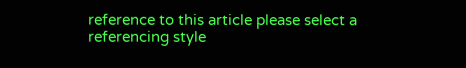reference to this article please select a referencing style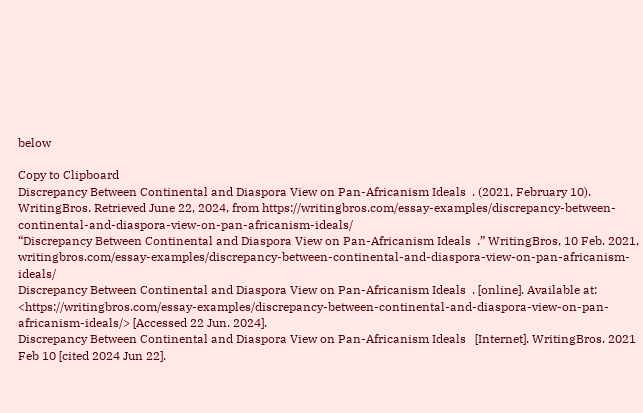below

Copy to Clipboard
Discrepancy Between Continental and Diaspora View on Pan-Africanism Ideals  . (2021, February 10). WritingBros. Retrieved June 22, 2024, from https://writingbros.com/essay-examples/discrepancy-between-continental-and-diaspora-view-on-pan-africanism-ideals/
“Discrepancy Between Continental and Diaspora View on Pan-Africanism Ideals  .” WritingBros, 10 Feb. 2021, writingbros.com/essay-examples/discrepancy-between-continental-and-diaspora-view-on-pan-africanism-ideals/
Discrepancy Between Continental and Diaspora View on Pan-Africanism Ideals  . [online]. Available at: <https://writingbros.com/essay-examples/discrepancy-between-continental-and-diaspora-view-on-pan-africanism-ideals/> [Accessed 22 Jun. 2024].
Discrepancy Between Continental and Diaspora View on Pan-Africanism Ideals   [Internet]. WritingBros. 2021 Feb 10 [cited 2024 Jun 22].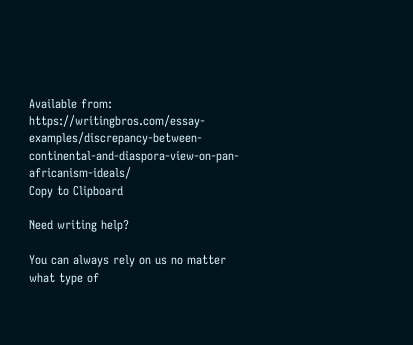Available from: https://writingbros.com/essay-examples/discrepancy-between-continental-and-diaspora-view-on-pan-africanism-ideals/
Copy to Clipboard

Need writing help?

You can always rely on us no matter what type of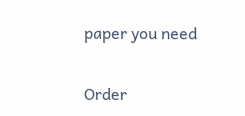paper you need

Order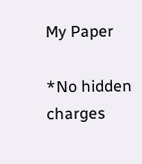My Paper

*No hidden charges